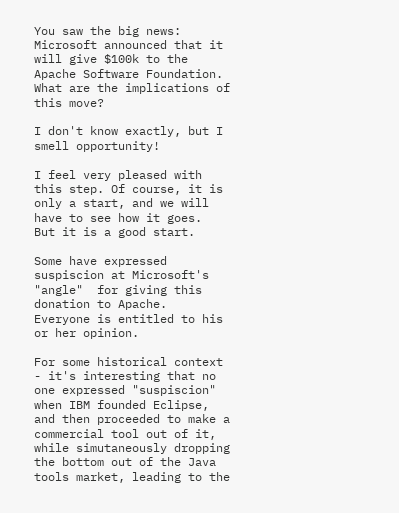You saw the big news: Microsoft announced that it will give $100k to the Apache Software Foundation. What are the implications of this move?

I don't know exactly, but I smell opportunity!

I feel very pleased with this step. Of course, it is only a start, and we will have to see how it goes.  But it is a good start.

Some have expressed suspiscion at Microsoft's "angle"  for giving this donation to Apache.  Everyone is entitled to his or her opinion.

For some historical context - it's interesting that no one expressed "suspiscion" when IBM founded Eclipse, and then proceeded to make a commercial tool out of it, while simutaneously dropping the bottom out of the Java tools market, leading to the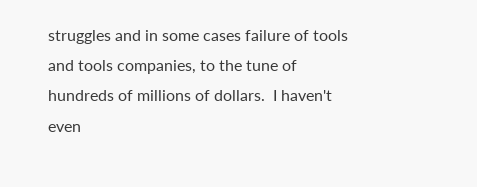struggles and in some cases failure of tools and tools companies, to the tune of hundreds of millions of dollars.  I haven't even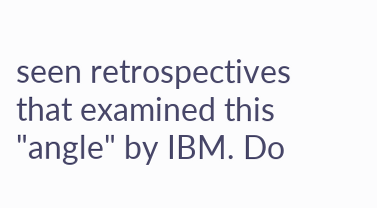seen retrospectives that examined this "angle" by IBM. Do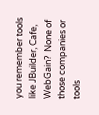you remember tools like JBuilder, Cafe, WebGain?  None of those companies or tools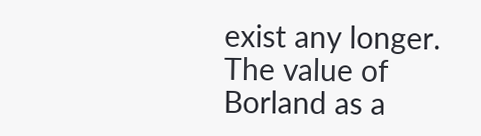exist any longer.  The value of Borland as a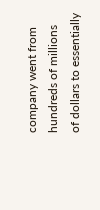company went from hundreds of millions of dollars to essentially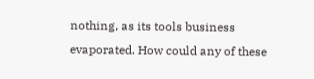nothing, as its tools business evaporated. How could any of these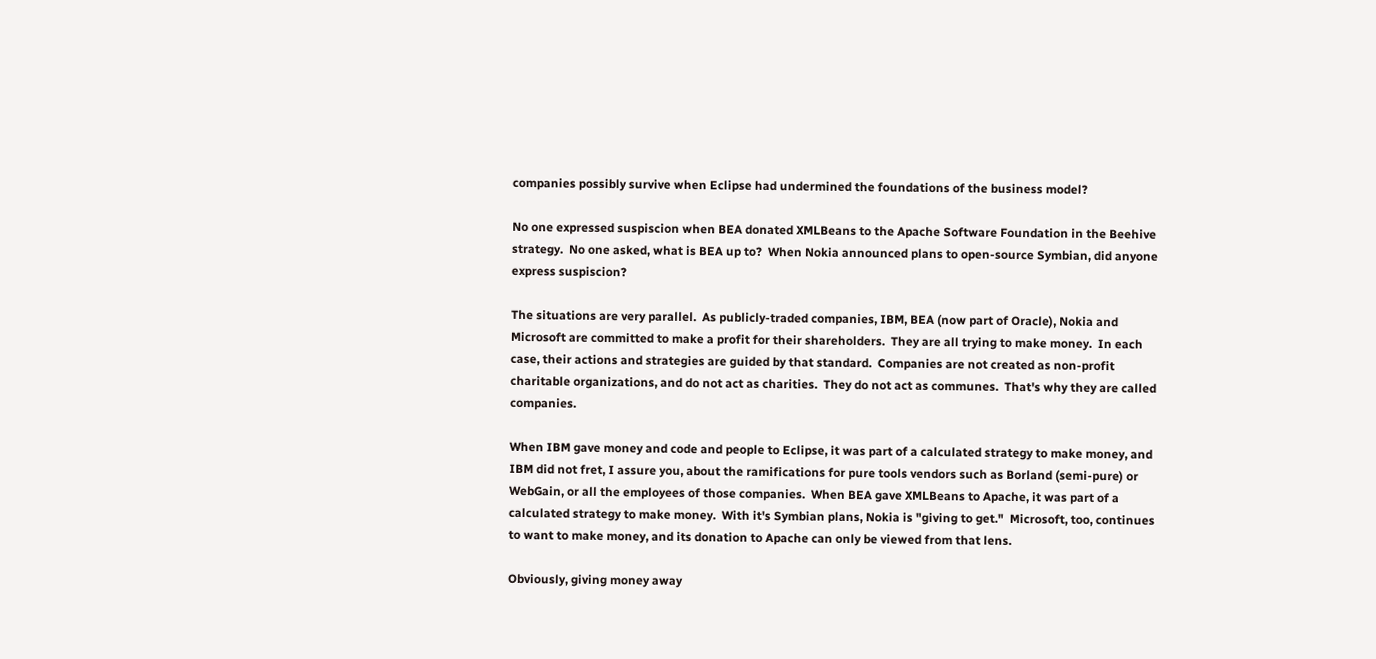companies possibly survive when Eclipse had undermined the foundations of the business model?

No one expressed suspiscion when BEA donated XMLBeans to the Apache Software Foundation in the Beehive strategy.  No one asked, what is BEA up to?  When Nokia announced plans to open-source Symbian, did anyone express suspiscion?

The situations are very parallel.  As publicly-traded companies, IBM, BEA (now part of Oracle), Nokia and Microsoft are committed to make a profit for their shareholders.  They are all trying to make money.  In each case, their actions and strategies are guided by that standard.  Companies are not created as non-profit charitable organizations, and do not act as charities.  They do not act as communes.  That's why they are called companies.

When IBM gave money and code and people to Eclipse, it was part of a calculated strategy to make money, and IBM did not fret, I assure you, about the ramifications for pure tools vendors such as Borland (semi-pure) or WebGain, or all the employees of those companies.  When BEA gave XMLBeans to Apache, it was part of a calculated strategy to make money.  With it's Symbian plans, Nokia is "giving to get."  Microsoft, too, continues to want to make money, and its donation to Apache can only be viewed from that lens.

Obviously, giving money away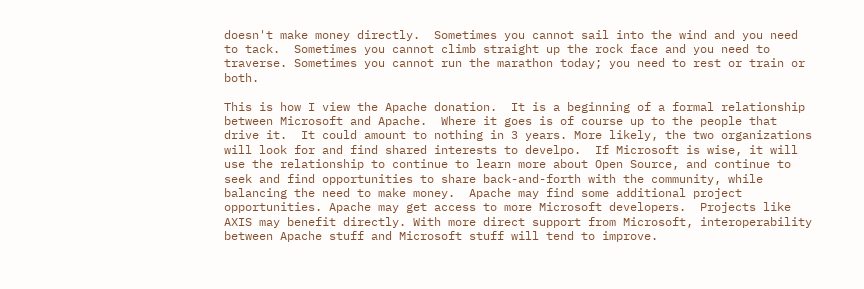doesn't make money directly.  Sometimes you cannot sail into the wind and you need to tack.  Sometimes you cannot climb straight up the rock face and you need to traverse. Sometimes you cannot run the marathon today; you need to rest or train or both.

This is how I view the Apache donation.  It is a beginning of a formal relationship between Microsoft and Apache.  Where it goes is of course up to the people that drive it.  It could amount to nothing in 3 years. More likely, the two organizations will look for and find shared interests to develpo.  If Microsoft is wise, it will use the relationship to continue to learn more about Open Source, and continue to seek and find opportunities to share back-and-forth with the community, while balancing the need to make money.  Apache may find some additional project opportunities. Apache may get access to more Microsoft developers.  Projects like AXIS may benefit directly. With more direct support from Microsoft, interoperability between Apache stuff and Microsoft stuff will tend to improve.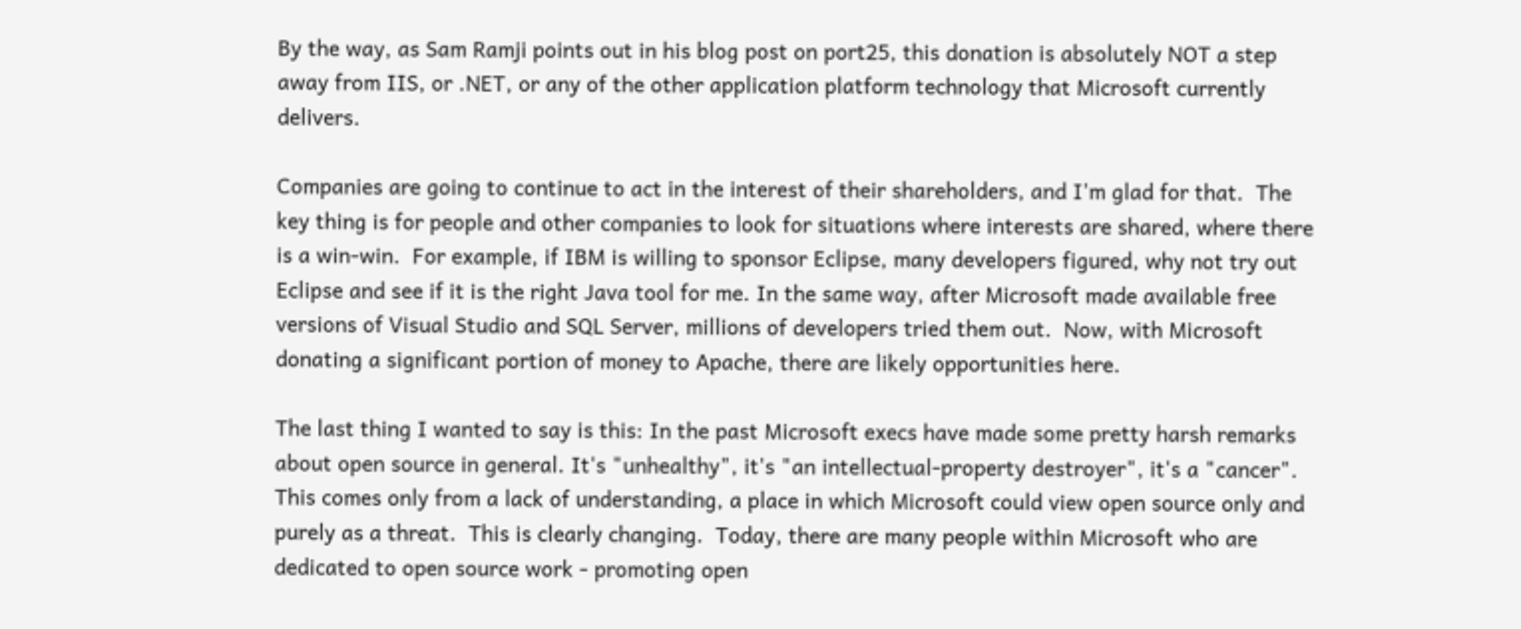By the way, as Sam Ramji points out in his blog post on port25, this donation is absolutely NOT a step away from IIS, or .NET, or any of the other application platform technology that Microsoft currently delivers.

Companies are going to continue to act in the interest of their shareholders, and I'm glad for that.  The key thing is for people and other companies to look for situations where interests are shared, where there is a win-win.  For example, if IBM is willing to sponsor Eclipse, many developers figured, why not try out Eclipse and see if it is the right Java tool for me. In the same way, after Microsoft made available free versions of Visual Studio and SQL Server, millions of developers tried them out.  Now, with Microsoft donating a significant portion of money to Apache, there are likely opportunities here.

The last thing I wanted to say is this: In the past Microsoft execs have made some pretty harsh remarks about open source in general. It's "unhealthy", it's "an intellectual-property destroyer", it's a "cancer".   This comes only from a lack of understanding, a place in which Microsoft could view open source only and purely as a threat.  This is clearly changing.  Today, there are many people within Microsoft who are dedicated to open source work - promoting open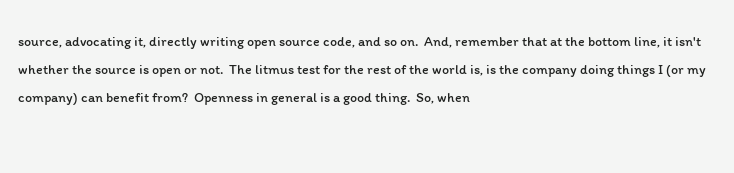source, advocating it, directly writing open source code, and so on.  And, remember that at the bottom line, it isn't whether the source is open or not.  The litmus test for the rest of the world is, is the company doing things I (or my company) can benefit from?  Openness in general is a good thing.  So, when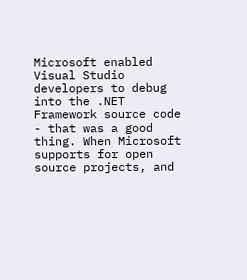Microsoft enabled Visual Studio developers to debug into the .NET Framework source code - that was a good thing. When Microsoft supports for open source projects, and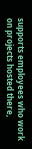supports employees who work on projects hosted there,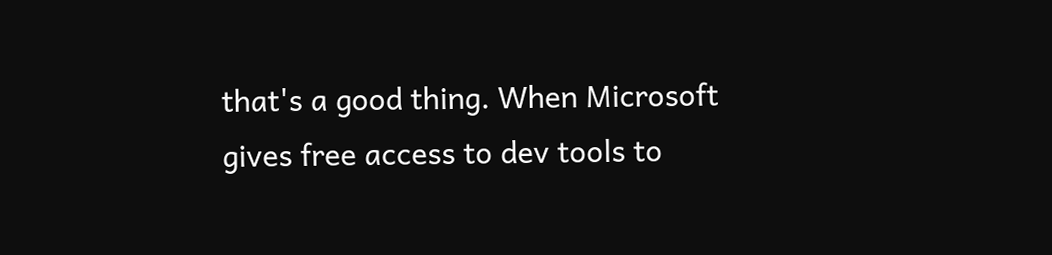that's a good thing. When Microsoft gives free access to dev tools to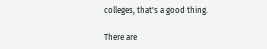colleges, that's a good thing.

There are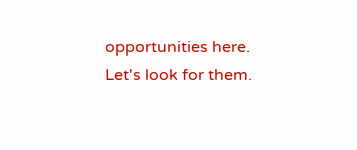opportunities here.
Let's look for them.